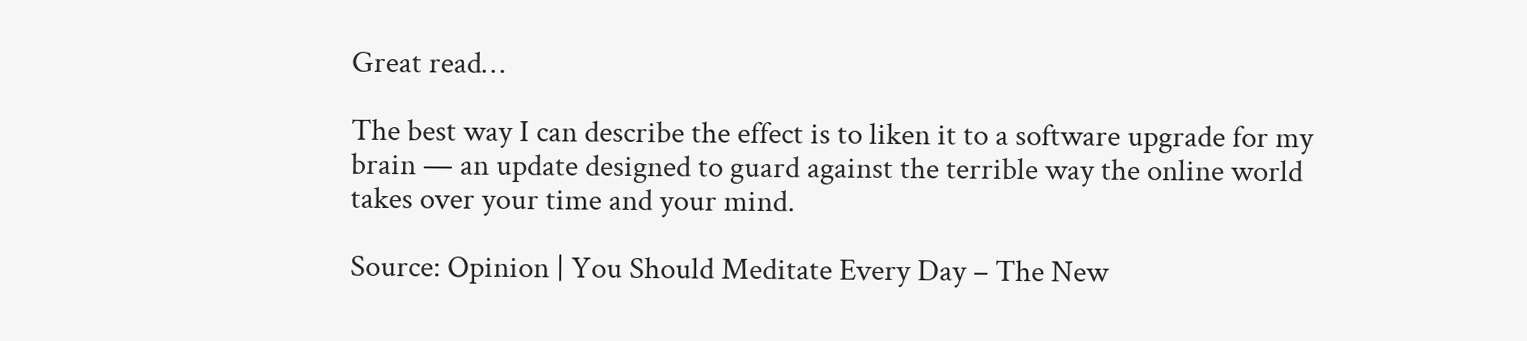Great read…

The best way I can describe the effect is to liken it to a software upgrade for my brain — an update designed to guard against the terrible way the online world takes over your time and your mind.

Source: Opinion | You Should Meditate Every Day – The New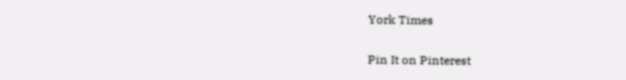York Times

Pin It on Pinterest